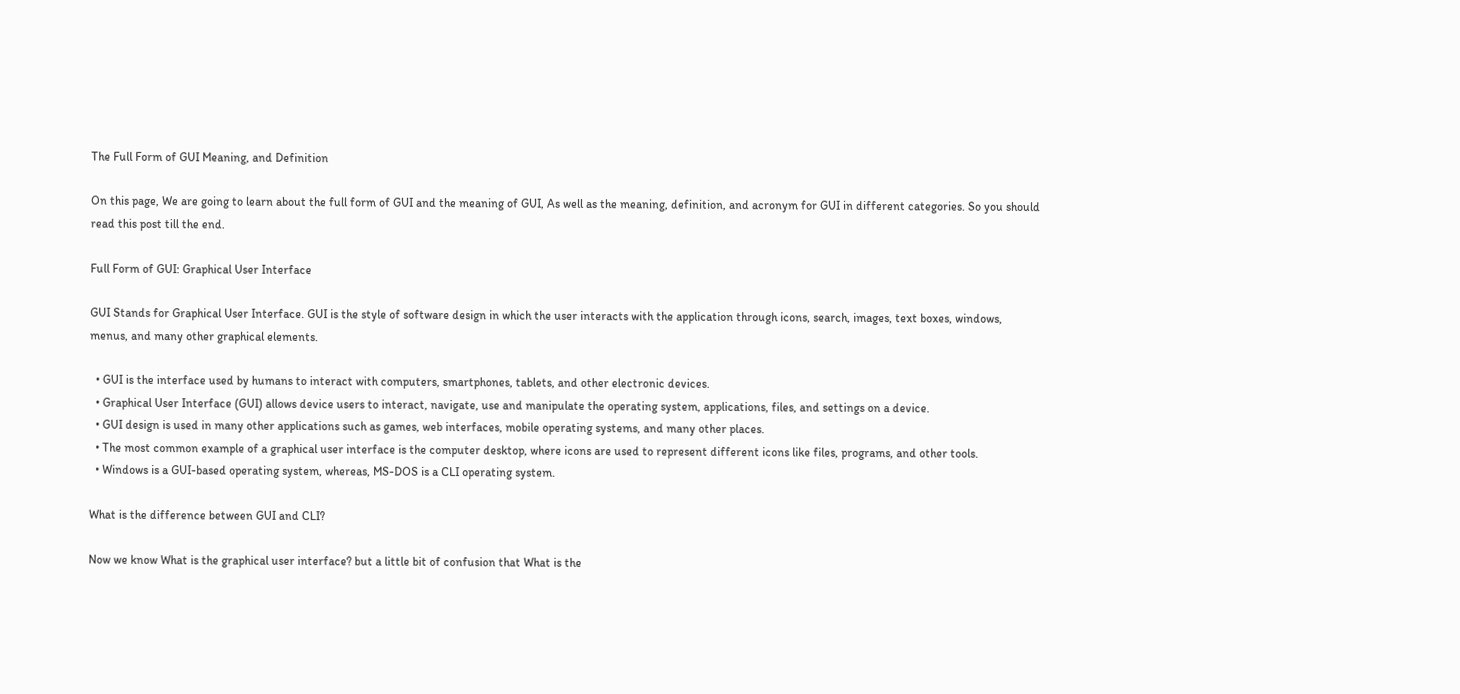The Full Form of GUI Meaning, and Definition

On this page, We are going to learn about the full form of GUI and the meaning of GUI, As well as the meaning, definition, and acronym for GUI in different categories. So you should read this post till the end.

Full Form of GUI: Graphical User Interface

GUI Stands for Graphical User Interface. GUI is the style of software design in which the user interacts with the application through icons, search, images, text boxes, windows, menus, and many other graphical elements.

  • GUI is the interface used by humans to interact with computers, smartphones, tablets, and other electronic devices.
  • Graphical User Interface (GUI) allows device users to interact, navigate, use and manipulate the operating system, applications, files, and settings on a device.
  • GUI design is used in many other applications such as games, web interfaces, mobile operating systems, and many other places.
  • The most common example of a graphical user interface is the computer desktop, where icons are used to represent different icons like files, programs, and other tools.
  • Windows is a GUI-based operating system, whereas, MS-DOS is a CLI operating system.

What is the difference between GUI and CLI?

Now we know What is the graphical user interface? but a little bit of confusion that What is the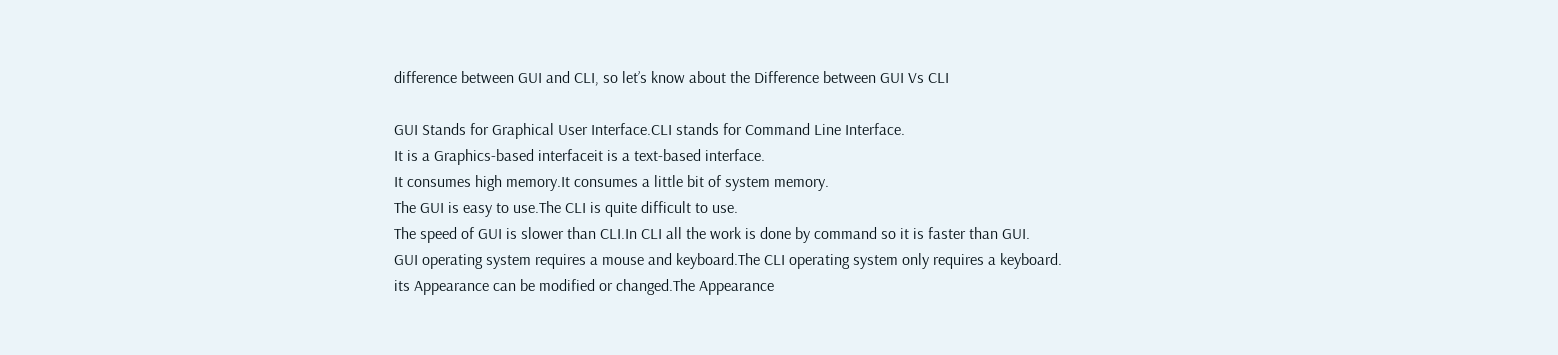difference between GUI and CLI, so let’s know about the Difference between GUI Vs CLI

GUI Stands for Graphical User Interface.CLI stands for Command Line Interface.
It is a Graphics-based interfaceit is a text-based interface.
It consumes high memory.It consumes a little bit of system memory.
The GUI is easy to use.The CLI is quite difficult to use.
The speed of GUI is slower than CLI.In CLI all the work is done by command so it is faster than GUI.
GUI operating system requires a mouse and keyboard.The CLI operating system only requires a keyboard.
its Appearance can be modified or changed.The Appearance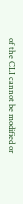of the CLI cannot be modified or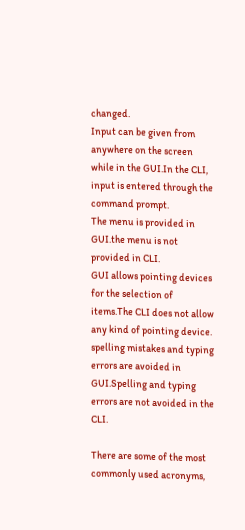changed.
Input can be given from anywhere on the screen while in the GUI.In the CLI, input is entered through the command prompt.
The menu is provided in GUI.the menu is not provided in CLI.
GUI allows pointing devices for the selection of items.The CLI does not allow any kind of pointing device.
spelling mistakes and typing errors are avoided in GUI.Spelling and typing errors are not avoided in the CLI.

There are some of the most commonly used acronyms,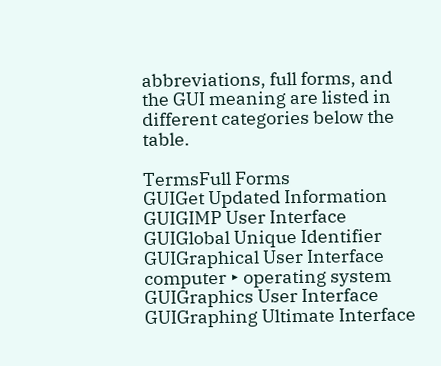abbreviations, full forms, and the GUI meaning are listed in different categories below the table.

TermsFull Forms
GUIGet Updated Information
GUIGIMP User Interface
GUIGlobal Unique Identifier
GUIGraphical User Interface
computer ‣ operating system
GUIGraphics User Interface
GUIGraphing Ultimate Interface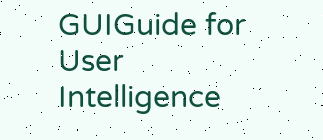GUIGuide for User Intelligence